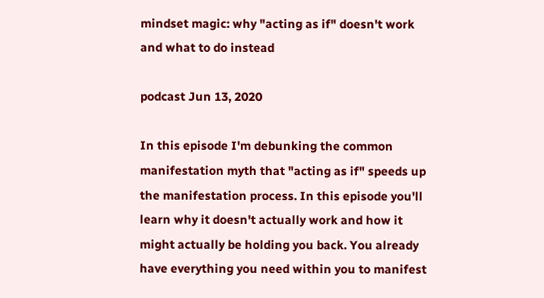mindset magic: why "acting as if" doesn't work and what to do instead

podcast Jun 13, 2020

In this episode I'm debunking the common manifestation myth that "acting as if" speeds up the manifestation process. In this episode you'll learn why it doesn't actually work and how it might actually be holding you back. You already have everything you need within you to manifest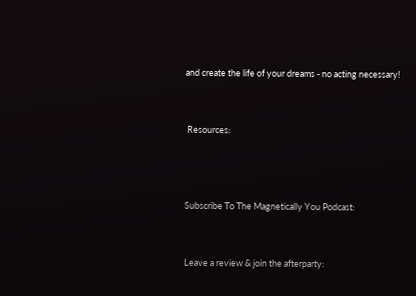and create the life of your dreams - no acting necessary!


 Resources:



Subscribe To The Magnetically You Podcast:


Leave a review & join the afterparty: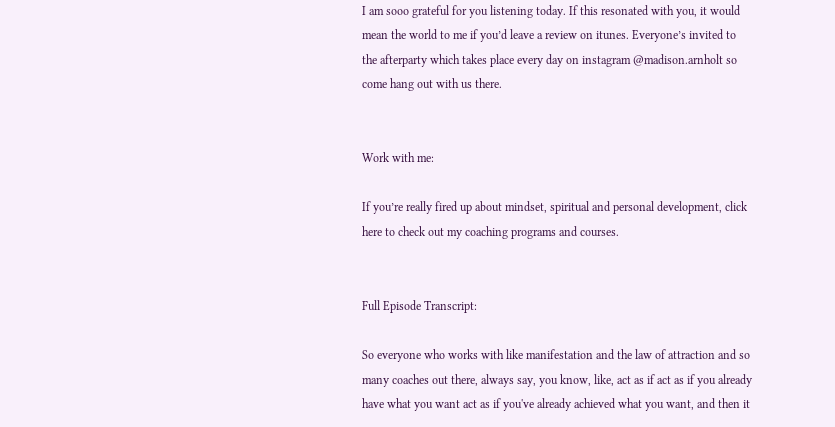I am sooo grateful for you listening today. If this resonated with you, it would mean the world to me if you’d leave a review on itunes. Everyone’s invited to the afterparty which takes place every day on instagram @madison.arnholt so come hang out with us there.


Work with me:

If you’re really fired up about mindset, spiritual and personal development, click here to check out my coaching programs and courses.


Full Episode Transcript:

So everyone who works with like manifestation and the law of attraction and so many coaches out there, always say, you know, like, act as if act as if you already have what you want act as if you've already achieved what you want, and then it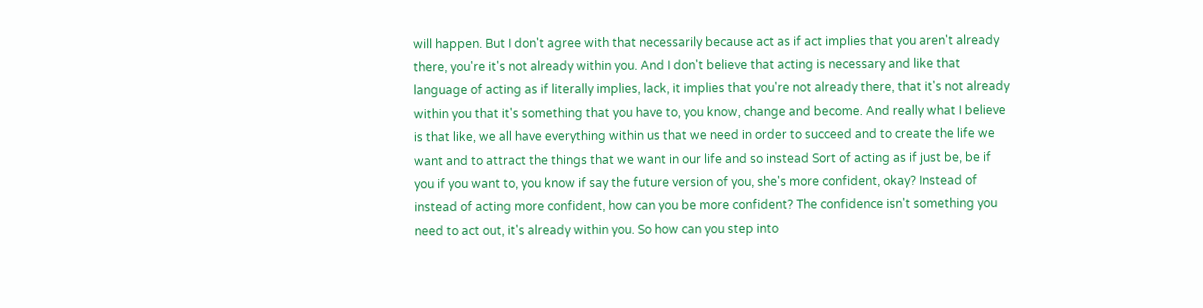will happen. But I don't agree with that necessarily because act as if act implies that you aren't already there, you're it's not already within you. And I don't believe that acting is necessary and like that language of acting as if literally implies, lack, it implies that you're not already there, that it's not already within you that it's something that you have to, you know, change and become. And really what I believe is that like, we all have everything within us that we need in order to succeed and to create the life we want and to attract the things that we want in our life and so instead Sort of acting as if just be, be if you if you want to, you know if say the future version of you, she's more confident, okay? Instead of instead of acting more confident, how can you be more confident? The confidence isn't something you need to act out, it's already within you. So how can you step into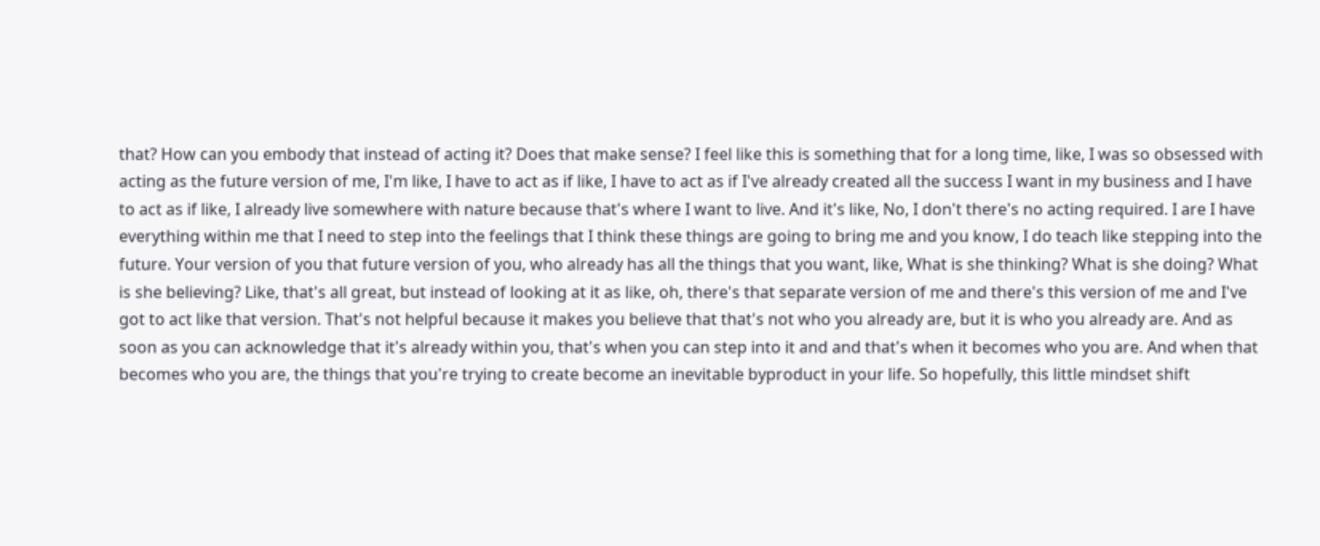that? How can you embody that instead of acting it? Does that make sense? I feel like this is something that for a long time, like, I was so obsessed with acting as the future version of me, I'm like, I have to act as if like, I have to act as if I've already created all the success I want in my business and I have to act as if like, I already live somewhere with nature because that's where I want to live. And it's like, No, I don't there's no acting required. I are I have everything within me that I need to step into the feelings that I think these things are going to bring me and you know, I do teach like stepping into the future. Your version of you that future version of you, who already has all the things that you want, like, What is she thinking? What is she doing? What is she believing? Like, that's all great, but instead of looking at it as like, oh, there's that separate version of me and there's this version of me and I've got to act like that version. That's not helpful because it makes you believe that that's not who you already are, but it is who you already are. And as soon as you can acknowledge that it's already within you, that's when you can step into it and and that's when it becomes who you are. And when that becomes who you are, the things that you're trying to create become an inevitable byproduct in your life. So hopefully, this little mindset shift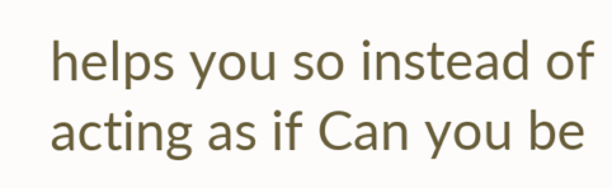helps you so instead of acting as if Can you be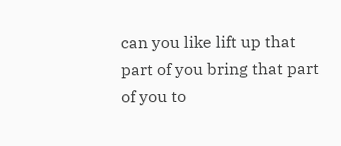can you like lift up that part of you bring that part of you to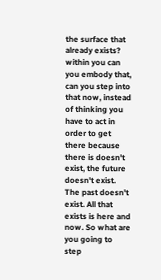the surface that already exists? within you can you embody that, can you step into that now, instead of thinking you have to act in order to get there because there is doesn't exist, the future doesn't exist. The past doesn't exist. All that exists is here and now. So what are you going to step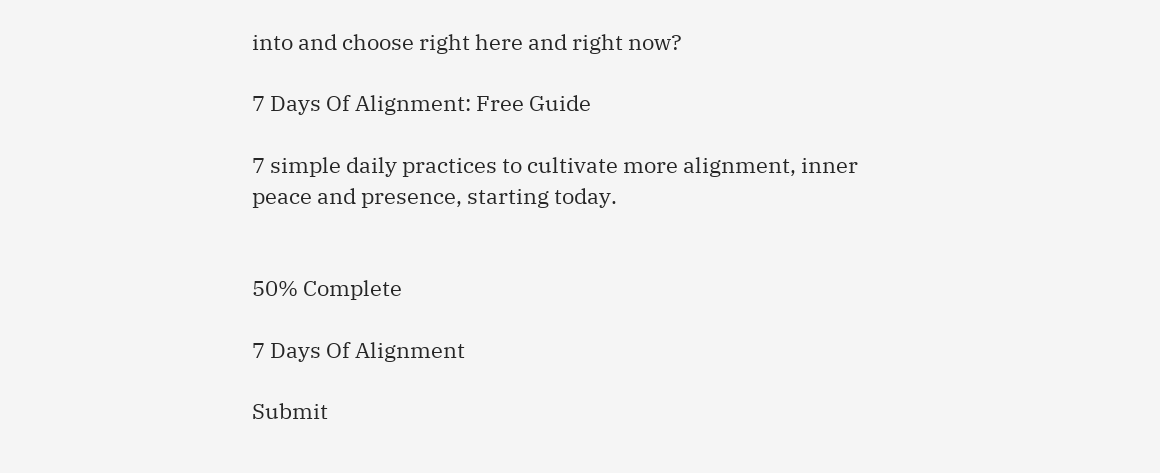into and choose right here and right now?

7 Days Of Alignment: Free Guide

7 simple daily practices to cultivate more alignment, inner peace and presence, starting today.


50% Complete

7 Days Of Alignment

Submit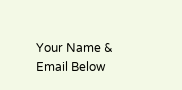Your Name & Email Below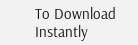To Download Instantly